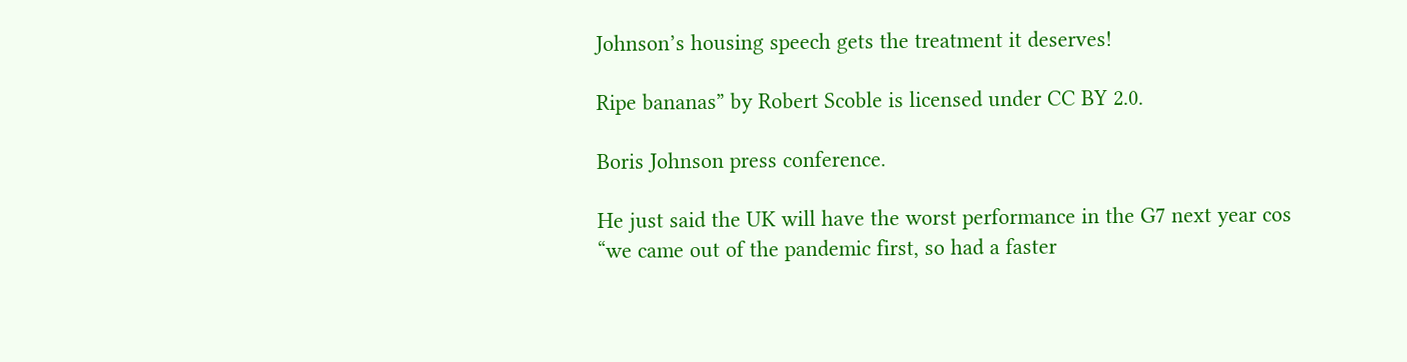Johnson’s housing speech gets the treatment it deserves!

Ripe bananas” by Robert Scoble is licensed under CC BY 2.0.

Boris Johnson press conference.

He just said the UK will have the worst performance in the G7 next year cos “we came out of the pandemic first, so had a faster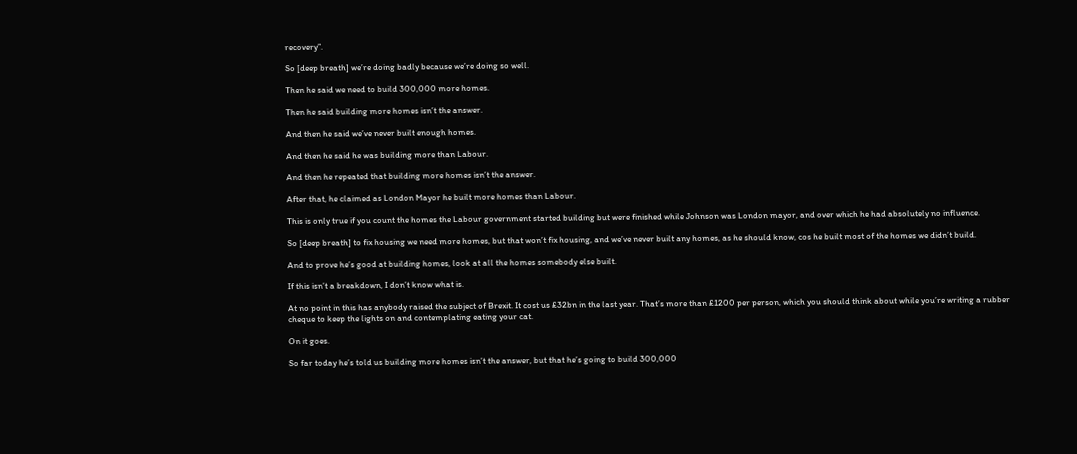recovery”.

So [deep breath] we’re doing badly because we’re doing so well.

Then he said we need to build 300,000 more homes.

Then he said building more homes isn’t the answer.

And then he said we’ve never built enough homes.

And then he said he was building more than Labour.

And then he repeated that building more homes isn’t the answer.

After that, he claimed as London Mayor he built more homes than Labour.

This is only true if you count the homes the Labour government started building but were finished while Johnson was London mayor, and over which he had absolutely no influence.

So [deep breath] to fix housing we need more homes, but that won’t fix housing, and we’ve never built any homes, as he should know, cos he built most of the homes we didn’t build.

And to prove he’s good at building homes, look at all the homes somebody else built.

If this isn’t a breakdown, I don’t know what is.

At no point in this has anybody raised the subject of Brexit. It cost us £32bn in the last year. That’s more than £1200 per person, which you should think about while you’re writing a rubber cheque to keep the lights on and contemplating eating your cat.

On it goes.

So far today he’s told us building more homes isn’t the answer, but that he’s going to build 300,000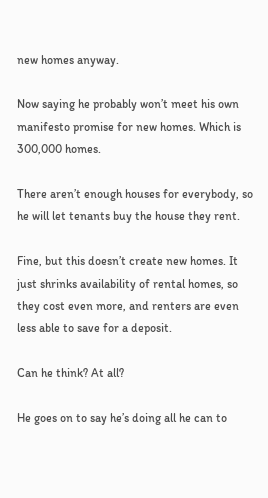new homes anyway.

Now saying he probably won’t meet his own manifesto promise for new homes. Which is 300,000 homes.

There aren’t enough houses for everybody, so he will let tenants buy the house they rent.

Fine, but this doesn’t create new homes. It just shrinks availability of rental homes, so they cost even more, and renters are even less able to save for a deposit.

Can he think? At all?

He goes on to say he’s doing all he can to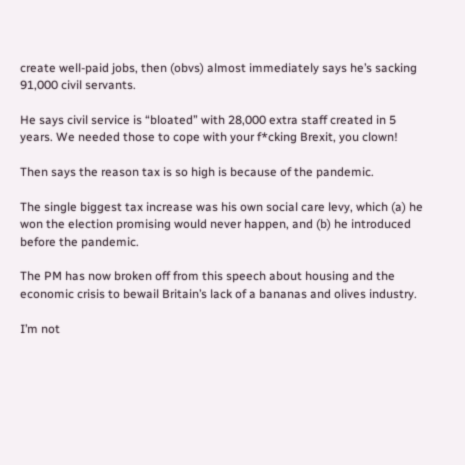create well-paid jobs, then (obvs) almost immediately says he’s sacking 91,000 civil servants.

He says civil service is “bloated” with 28,000 extra staff created in 5 years. We needed those to cope with your f*cking Brexit, you clown!

Then says the reason tax is so high is because of the pandemic.

The single biggest tax increase was his own social care levy, which (a) he won the election promising would never happen, and (b) he introduced before the pandemic.

The PM has now broken off from this speech about housing and the economic crisis to bewail Britain’s lack of a bananas and olives industry.

I’m not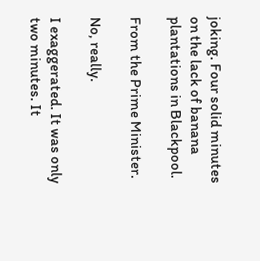joking. Four solid minutes on the lack of banana plantations in Blackpool.

From the Prime Minister.

No, really.

I exaggerated. It was only two minutes. It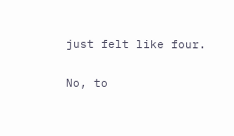just felt like four.

No, to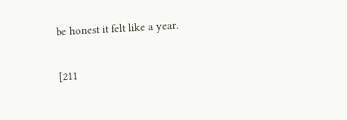be honest it felt like a year.

[211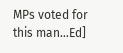MPs voted for this man…Ed]